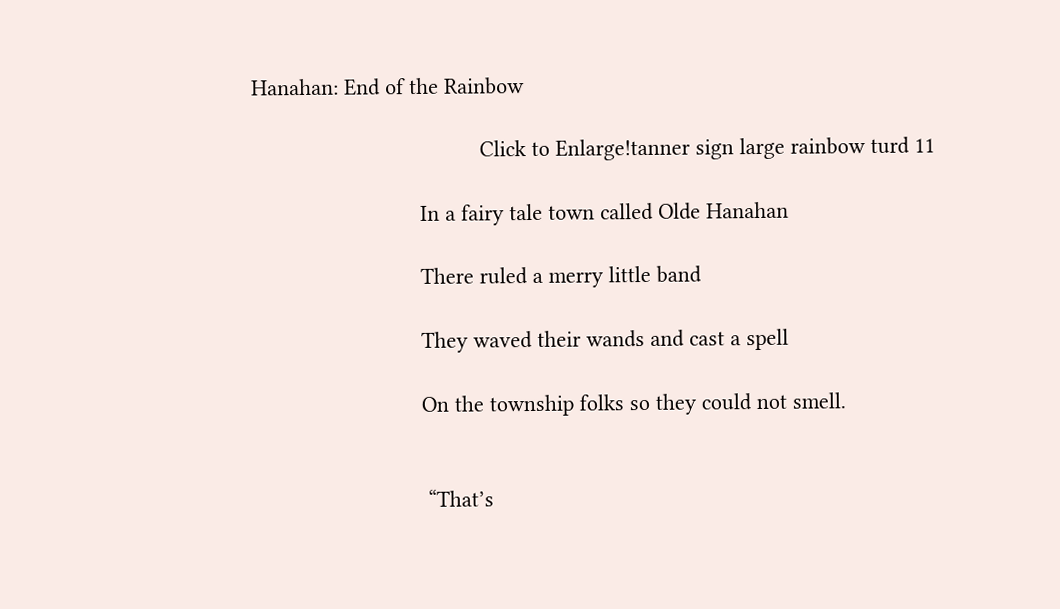Hanahan: End of the Rainbow

                                      Click to Enlarge!tanner sign large rainbow turd 11

                            In a fairy tale town called Olde Hanahan

                            There ruled a merry little band

                            They waved their wands and cast a spell

                            On the township folks so they could not smell.


                             “That’s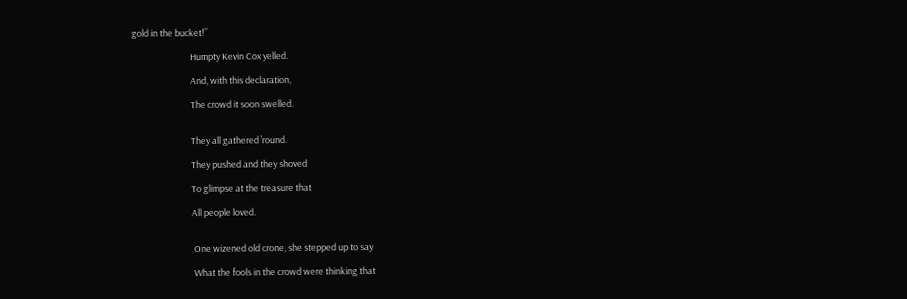gold in the bucket!”

                             Humpty Kevin Cox yelled.

                             And, with this declaration,

                             The crowd it soon swelled.


                             They all gathered ’round.

                             They pushed and they shoved

                             To glimpse at the treasure that

                             All people loved.


                              One wizened old crone, she stepped up to say

                              What the fools in the crowd were thinking that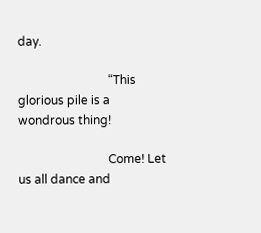day.

                              “This glorious pile is a wondrous thing!

                              Come! Let us all dance and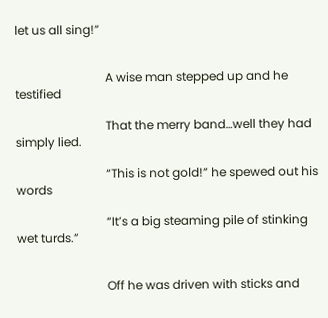let us all sing!”


                              A wise man stepped up and he testified

                              That the merry band…well they had simply lied.

                              “This is not gold!” he spewed out his words

                              “It’s a big steaming pile of stinking wet turds.”


                              Off he was driven with sticks and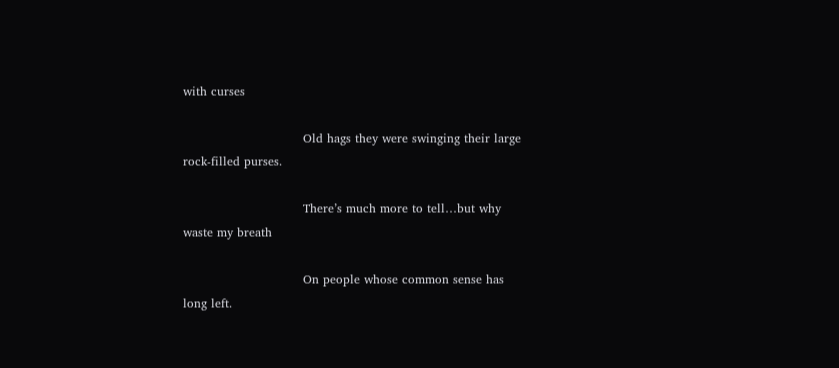with curses

                              Old hags they were swinging their large rock-filled purses.

                              There’s much more to tell…but why waste my breath

                              On people whose common sense has long left.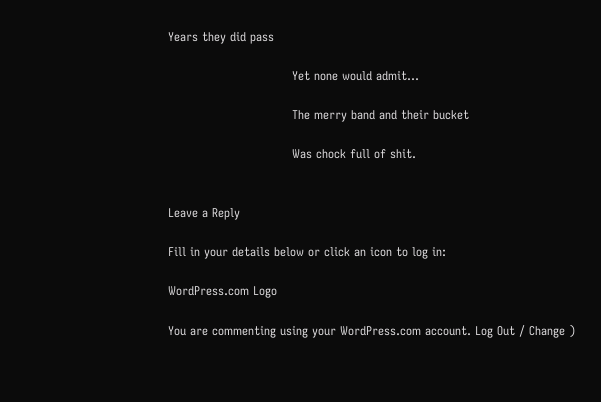Years they did pass

                               Yet none would admit…

                               The merry band and their bucket

                               Was chock full of shit.


Leave a Reply

Fill in your details below or click an icon to log in:

WordPress.com Logo

You are commenting using your WordPress.com account. Log Out / Change )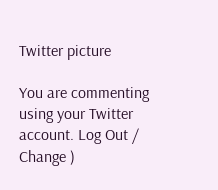Twitter picture

You are commenting using your Twitter account. Log Out / Change )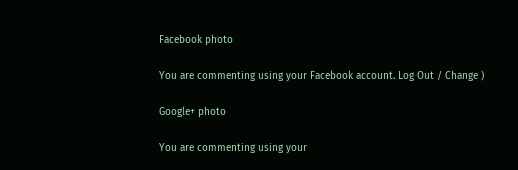Facebook photo

You are commenting using your Facebook account. Log Out / Change )

Google+ photo

You are commenting using your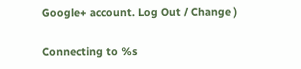Google+ account. Log Out / Change )

Connecting to %s